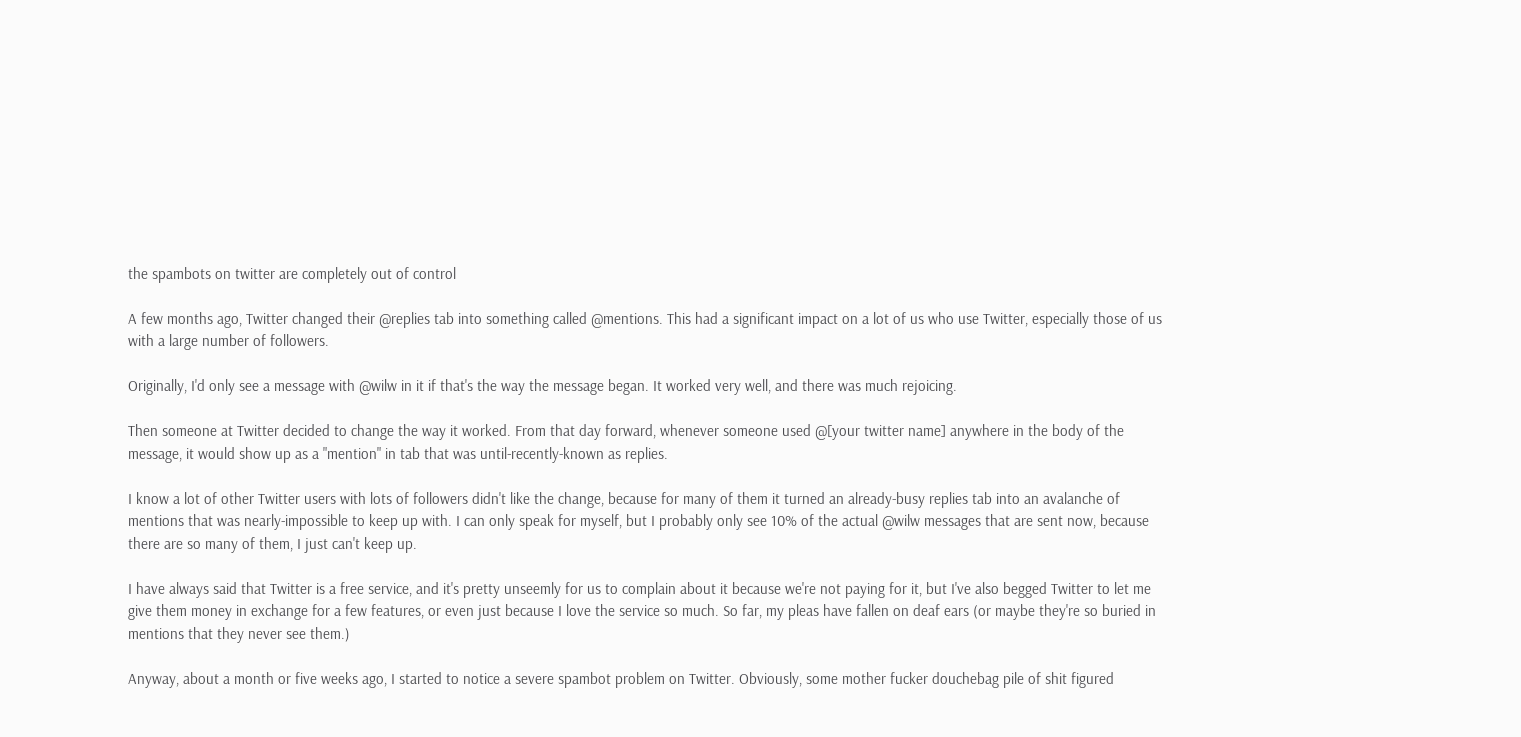the spambots on twitter are completely out of control

A few months ago, Twitter changed their @replies tab into something called @mentions. This had a significant impact on a lot of us who use Twitter, especially those of us with a large number of followers.

Originally, I'd only see a message with @wilw in it if that's the way the message began. It worked very well, and there was much rejoicing.

Then someone at Twitter decided to change the way it worked. From that day forward, whenever someone used @[your twitter name] anywhere in the body of the message, it would show up as a "mention" in tab that was until-recently-known as replies.

I know a lot of other Twitter users with lots of followers didn't like the change, because for many of them it turned an already-busy replies tab into an avalanche of mentions that was nearly-impossible to keep up with. I can only speak for myself, but I probably only see 10% of the actual @wilw messages that are sent now, because there are so many of them, I just can't keep up.

I have always said that Twitter is a free service, and it's pretty unseemly for us to complain about it because we're not paying for it, but I've also begged Twitter to let me give them money in exchange for a few features, or even just because I love the service so much. So far, my pleas have fallen on deaf ears (or maybe they're so buried in mentions that they never see them.)

Anyway, about a month or five weeks ago, I started to notice a severe spambot problem on Twitter. Obviously, some mother fucker douchebag pile of shit figured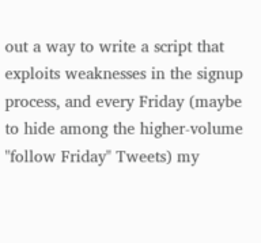out a way to write a script that exploits weaknesses in the signup process, and every Friday (maybe to hide among the higher-volume "follow Friday" Tweets) my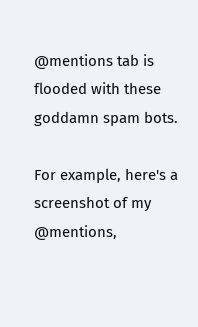@mentions tab is flooded with these goddamn spam bots.

For example, here's a screenshot of my @mentions,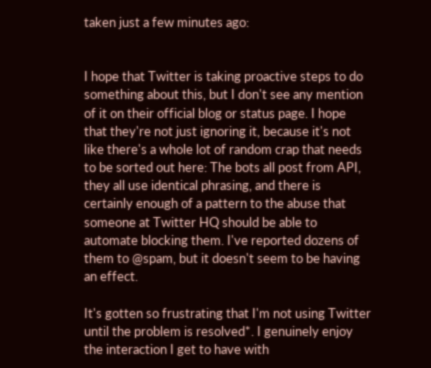taken just a few minutes ago:


I hope that Twitter is taking proactive steps to do something about this, but I don't see any mention of it on their official blog or status page. I hope that they're not just ignoring it, because it's not like there's a whole lot of random crap that needs to be sorted out here: The bots all post from API, they all use identical phrasing, and there is certainly enough of a pattern to the abuse that someone at Twitter HQ should be able to automate blocking them. I've reported dozens of them to @spam, but it doesn't seem to be having an effect.

It's gotten so frustrating that I'm not using Twitter until the problem is resolved*. I genuinely enjoy the interaction I get to have with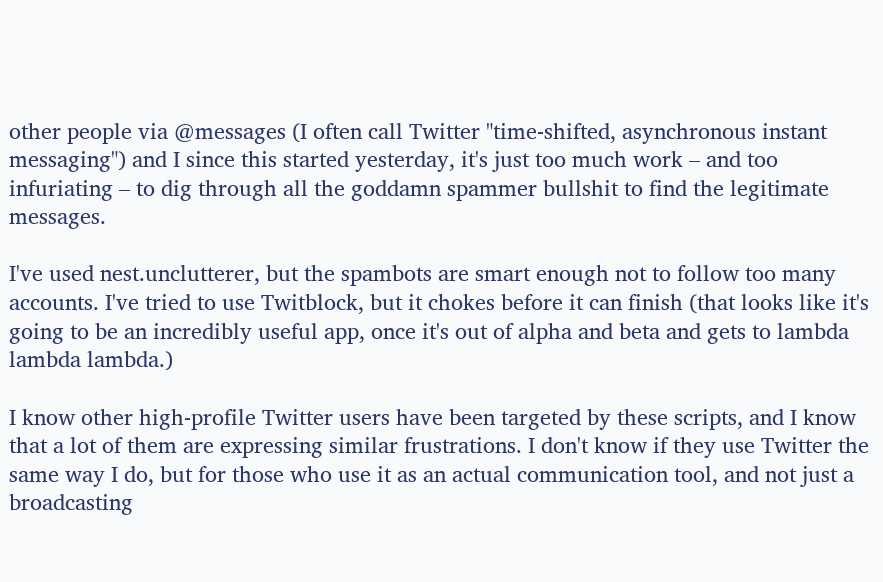other people via @messages (I often call Twitter "time-shifted, asynchronous instant messaging") and I since this started yesterday, it's just too much work – and too infuriating – to dig through all the goddamn spammer bullshit to find the legitimate messages.

I've used nest.unclutterer, but the spambots are smart enough not to follow too many accounts. I've tried to use Twitblock, but it chokes before it can finish (that looks like it's going to be an incredibly useful app, once it's out of alpha and beta and gets to lambda lambda lambda.)

I know other high-profile Twitter users have been targeted by these scripts, and I know that a lot of them are expressing similar frustrations. I don't know if they use Twitter the same way I do, but for those who use it as an actual communication tool, and not just a broadcasting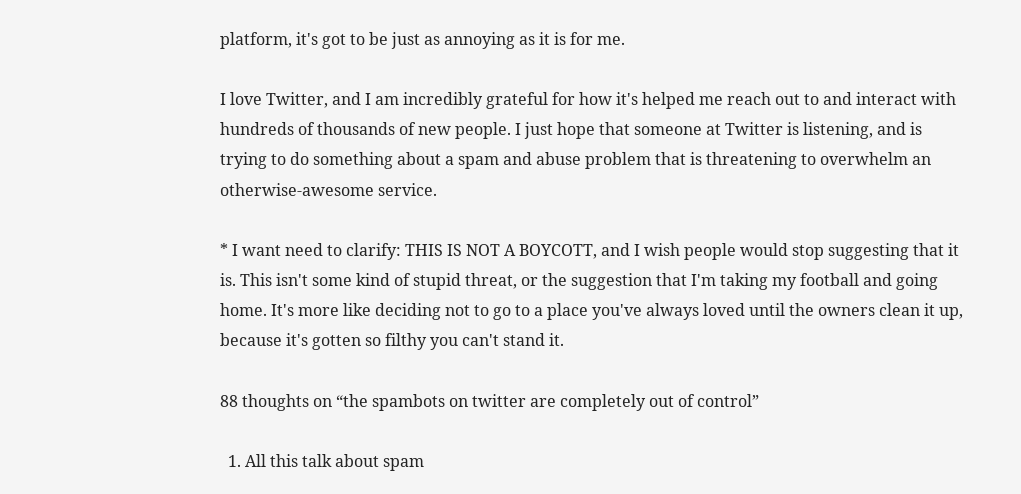platform, it's got to be just as annoying as it is for me.

I love Twitter, and I am incredibly grateful for how it's helped me reach out to and interact with hundreds of thousands of new people. I just hope that someone at Twitter is listening, and is trying to do something about a spam and abuse problem that is threatening to overwhelm an otherwise-awesome service.

* I want need to clarify: THIS IS NOT A BOYCOTT, and I wish people would stop suggesting that it is. This isn't some kind of stupid threat, or the suggestion that I'm taking my football and going home. It's more like deciding not to go to a place you've always loved until the owners clean it up, because it's gotten so filthy you can't stand it.

88 thoughts on “the spambots on twitter are completely out of control”

  1. All this talk about spam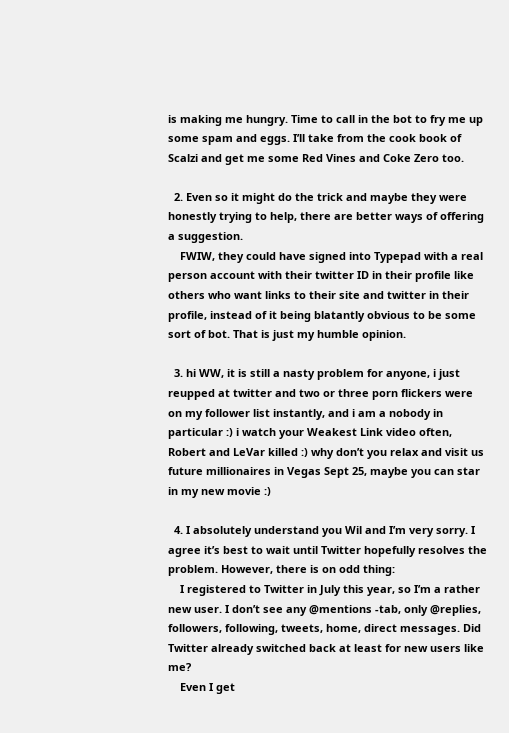is making me hungry. Time to call in the bot to fry me up some spam and eggs. I’ll take from the cook book of Scalzi and get me some Red Vines and Coke Zero too.

  2. Even so it might do the trick and maybe they were honestly trying to help, there are better ways of offering a suggestion.
    FWIW, they could have signed into Typepad with a real person account with their twitter ID in their profile like others who want links to their site and twitter in their profile, instead of it being blatantly obvious to be some sort of bot. That is just my humble opinion.

  3. hi WW, it is still a nasty problem for anyone, i just reupped at twitter and two or three porn flickers were on my follower list instantly, and i am a nobody in particular :) i watch your Weakest Link video often, Robert and LeVar killed :) why don’t you relax and visit us future millionaires in Vegas Sept 25, maybe you can star in my new movie :)

  4. I absolutely understand you Wil and I’m very sorry. I agree it’s best to wait until Twitter hopefully resolves the problem. However, there is on odd thing:
    I registered to Twitter in July this year, so I’m a rather new user. I don’t see any @mentions -tab, only @replies, followers, following, tweets, home, direct messages. Did Twitter already switched back at least for new users like me?
    Even I get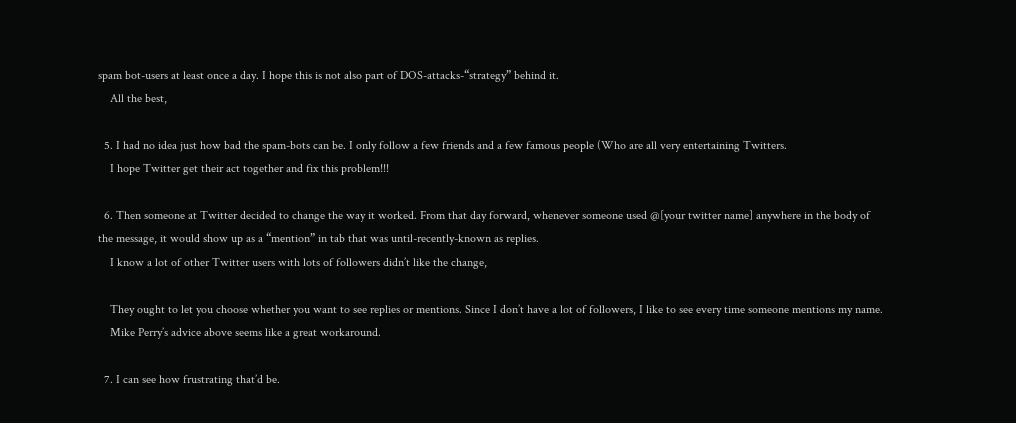spam bot-users at least once a day. I hope this is not also part of DOS-attacks-“strategy” behind it.
    All the best,

  5. I had no idea just how bad the spam-bots can be. I only follow a few friends and a few famous people (Who are all very entertaining Twitters.
    I hope Twitter get their act together and fix this problem!!!

  6. Then someone at Twitter decided to change the way it worked. From that day forward, whenever someone used @[your twitter name] anywhere in the body of the message, it would show up as a “mention” in tab that was until-recently-known as replies.
    I know a lot of other Twitter users with lots of followers didn’t like the change,

    They ought to let you choose whether you want to see replies or mentions. Since I don’t have a lot of followers, I like to see every time someone mentions my name.
    Mike Perry’s advice above seems like a great workaround.

  7. I can see how frustrating that’d be.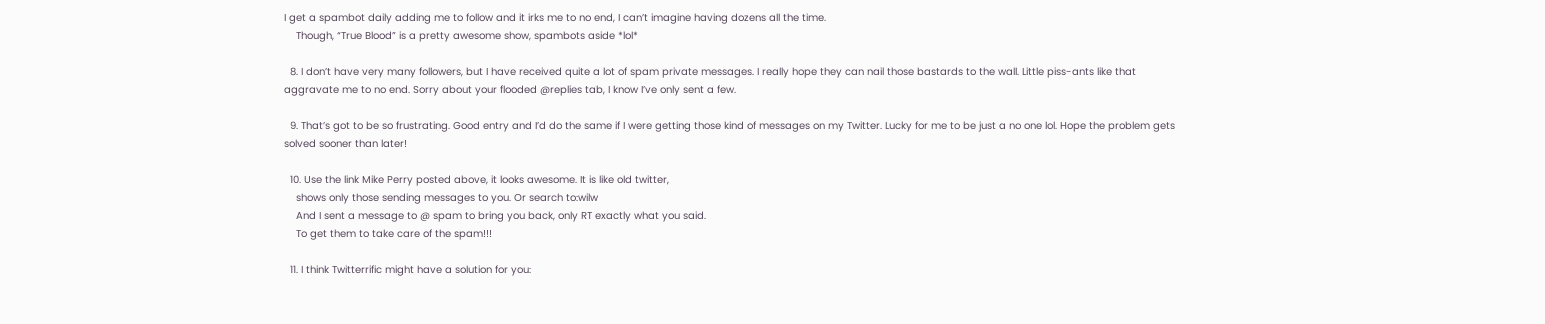I get a spambot daily adding me to follow and it irks me to no end, I can’t imagine having dozens all the time.
    Though, “True Blood” is a pretty awesome show, spambots aside *lol*

  8. I don’t have very many followers, but I have received quite a lot of spam private messages. I really hope they can nail those bastards to the wall. Little piss-ants like that aggravate me to no end. Sorry about your flooded @replies tab, I know I’ve only sent a few.

  9. That’s got to be so frustrating. Good entry and I’d do the same if I were getting those kind of messages on my Twitter. Lucky for me to be just a no one lol. Hope the problem gets solved sooner than later!

  10. Use the link Mike Perry posted above, it looks awesome. It is like old twitter,
    shows only those sending messages to you. Or search to:wilw
    And I sent a message to @ spam to bring you back, only RT exactly what you said.
    To get them to take care of the spam!!!

  11. I think Twitterrific might have a solution for you: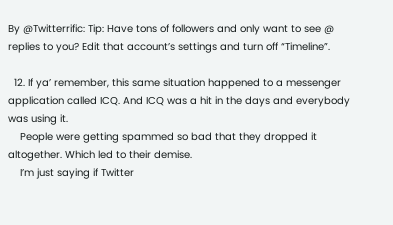By @Twitterrific: Tip: Have tons of followers and only want to see @ replies to you? Edit that account’s settings and turn off “Timeline”.

  12. If ya’ remember, this same situation happened to a messenger application called ICQ. And ICQ was a hit in the days and everybody was using it.
    People were getting spammed so bad that they dropped it altogether. Which led to their demise.
    I’m just saying if Twitter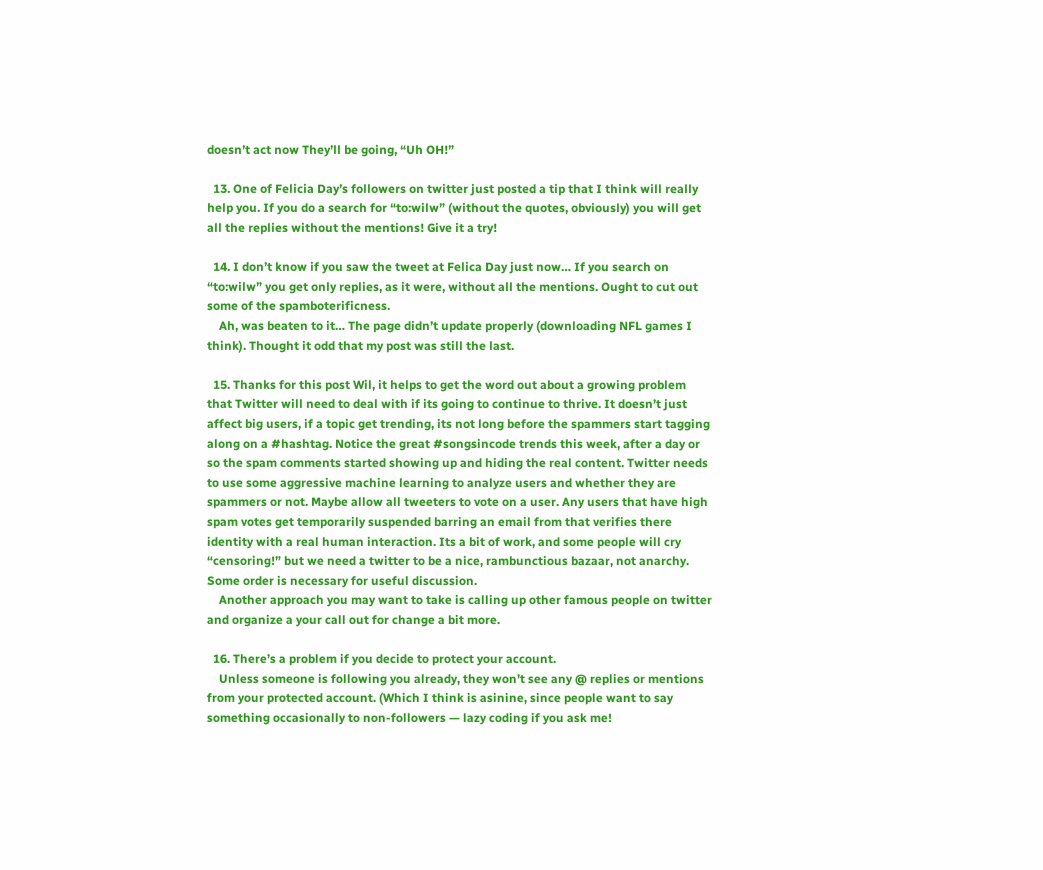doesn’t act now They’ll be going, “Uh OH!”

  13. One of Felicia Day’s followers on twitter just posted a tip that I think will really help you. If you do a search for “to:wilw” (without the quotes, obviously) you will get all the replies without the mentions! Give it a try!

  14. I don’t know if you saw the tweet at Felica Day just now… If you search on “to:wilw” you get only replies, as it were, without all the mentions. Ought to cut out some of the spamboterificness.
    Ah, was beaten to it… The page didn’t update properly (downloading NFL games I think). Thought it odd that my post was still the last.

  15. Thanks for this post Wil, it helps to get the word out about a growing problem that Twitter will need to deal with if its going to continue to thrive. It doesn’t just affect big users, if a topic get trending, its not long before the spammers start tagging along on a #hashtag. Notice the great #songsincode trends this week, after a day or so the spam comments started showing up and hiding the real content. Twitter needs to use some aggressive machine learning to analyze users and whether they are spammers or not. Maybe allow all tweeters to vote on a user. Any users that have high spam votes get temporarily suspended barring an email from that verifies there identity with a real human interaction. Its a bit of work, and some people will cry “censoring!” but we need a twitter to be a nice, rambunctious bazaar, not anarchy. Some order is necessary for useful discussion.
    Another approach you may want to take is calling up other famous people on twitter and organize a your call out for change a bit more.

  16. There’s a problem if you decide to protect your account.
    Unless someone is following you already, they won’t see any @ replies or mentions from your protected account. (Which I think is asinine, since people want to say something occasionally to non-followers — lazy coding if you ask me!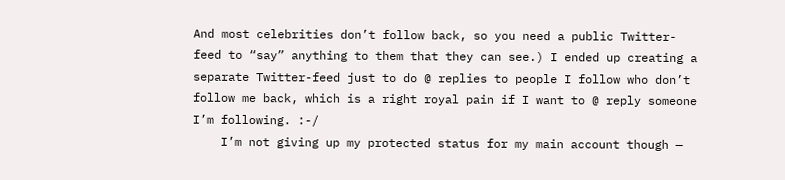And most celebrities don’t follow back, so you need a public Twitter-feed to “say” anything to them that they can see.) I ended up creating a separate Twitter-feed just to do @ replies to people I follow who don’t follow me back, which is a right royal pain if I want to @ reply someone I’m following. :-/
    I’m not giving up my protected status for my main account though —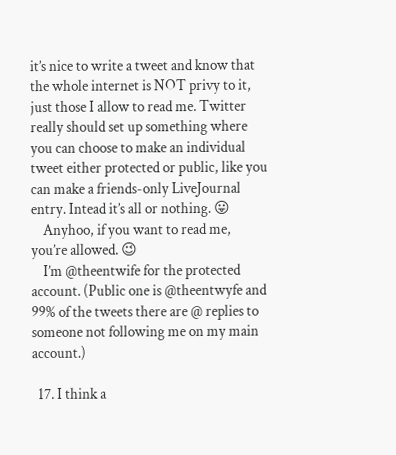it’s nice to write a tweet and know that the whole internet is NOT privy to it, just those I allow to read me. Twitter really should set up something where you can choose to make an individual tweet either protected or public, like you can make a friends-only LiveJournal entry. Intead it’s all or nothing. 😛
    Anyhoo, if you want to read me, you’re allowed. 😉
    I’m @theentwife for the protected account. (Public one is @theentwyfe and 99% of the tweets there are @ replies to someone not following me on my main account.)

  17. I think a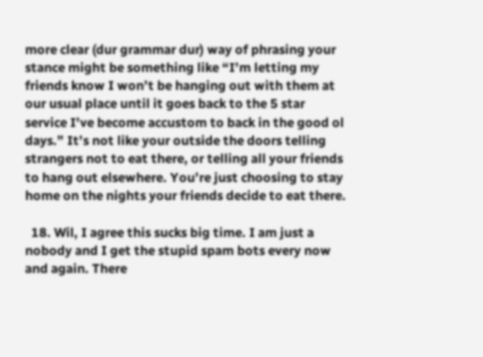more clear (dur grammar dur) way of phrasing your stance might be something like “I’m letting my friends know I won’t be hanging out with them at our usual place until it goes back to the 5 star service I’ve become accustom to back in the good ol days.” It’s not like your outside the doors telling strangers not to eat there, or telling all your friends to hang out elsewhere. You’re just choosing to stay home on the nights your friends decide to eat there.

  18. Wil, I agree this sucks big time. I am just a nobody and I get the stupid spam bots every now and again. There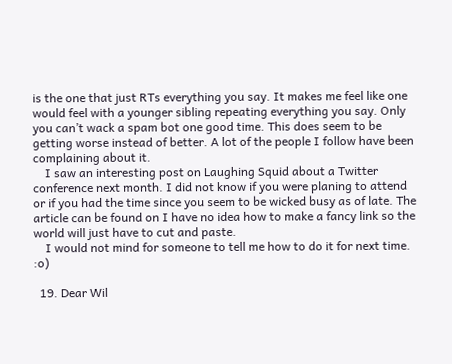is the one that just RTs everything you say. It makes me feel like one would feel with a younger sibling repeating everything you say. Only you can’t wack a spam bot one good time. This does seem to be getting worse instead of better. A lot of the people I follow have been complaining about it.
    I saw an interesting post on Laughing Squid about a Twitter conference next month. I did not know if you were planing to attend or if you had the time since you seem to be wicked busy as of late. The article can be found on I have no idea how to make a fancy link so the world will just have to cut and paste.
    I would not mind for someone to tell me how to do it for next time. :o)

  19. Dear Wil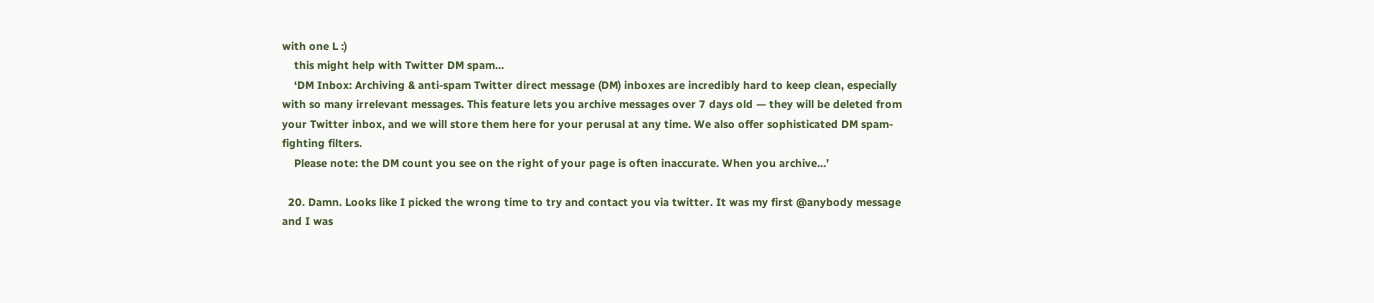with one L :)
    this might help with Twitter DM spam…
    ‘DM Inbox: Archiving & anti-spam Twitter direct message (DM) inboxes are incredibly hard to keep clean, especially with so many irrelevant messages. This feature lets you archive messages over 7 days old — they will be deleted from your Twitter inbox, and we will store them here for your perusal at any time. We also offer sophisticated DM spam-fighting filters.
    Please note: the DM count you see on the right of your page is often inaccurate. When you archive…’

  20. Damn. Looks like I picked the wrong time to try and contact you via twitter. It was my first @anybody message and I was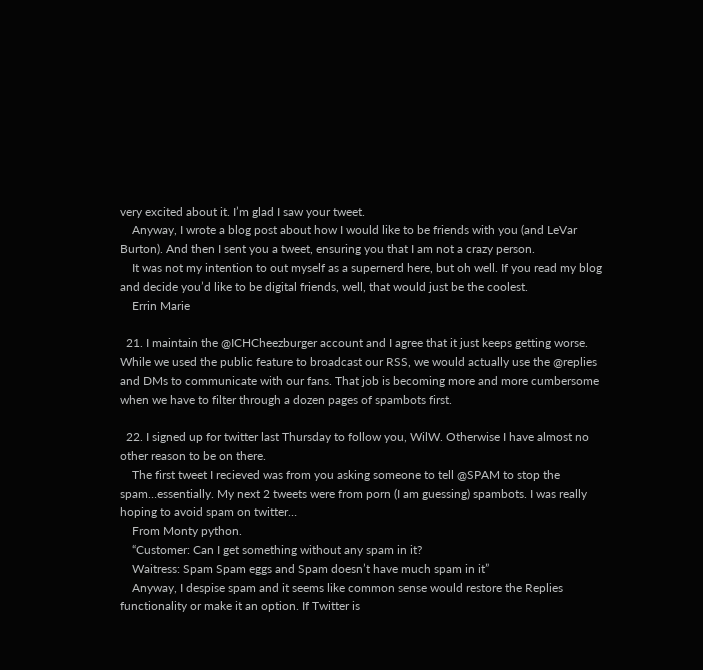very excited about it. I’m glad I saw your tweet.
    Anyway, I wrote a blog post about how I would like to be friends with you (and LeVar Burton). And then I sent you a tweet, ensuring you that I am not a crazy person.
    It was not my intention to out myself as a supernerd here, but oh well. If you read my blog and decide you’d like to be digital friends, well, that would just be the coolest.
    Errin Marie

  21. I maintain the @ICHCheezburger account and I agree that it just keeps getting worse. While we used the public feature to broadcast our RSS, we would actually use the @replies and DMs to communicate with our fans. That job is becoming more and more cumbersome when we have to filter through a dozen pages of spambots first.

  22. I signed up for twitter last Thursday to follow you, WilW. Otherwise I have almost no other reason to be on there.
    The first tweet I recieved was from you asking someone to tell @SPAM to stop the spam…essentially. My next 2 tweets were from porn (I am guessing) spambots. I was really hoping to avoid spam on twitter…
    From Monty python.
    “Customer: Can I get something without any spam in it?
    Waitress: Spam Spam eggs and Spam doesn’t have much spam in it”
    Anyway, I despise spam and it seems like common sense would restore the Replies functionality or make it an option. If Twitter is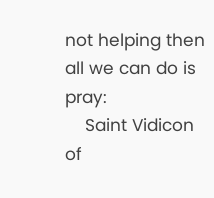not helping then all we can do is pray:
    Saint Vidicon of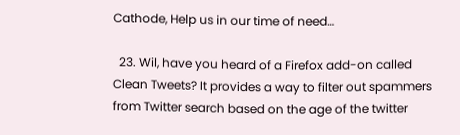Cathode, Help us in our time of need…

  23. Wil, have you heard of a Firefox add-on called Clean Tweets? It provides a way to filter out spammers from Twitter search based on the age of the twitter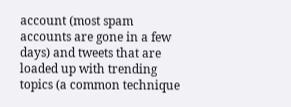account (most spam accounts are gone in a few days) and tweets that are loaded up with trending topics (a common technique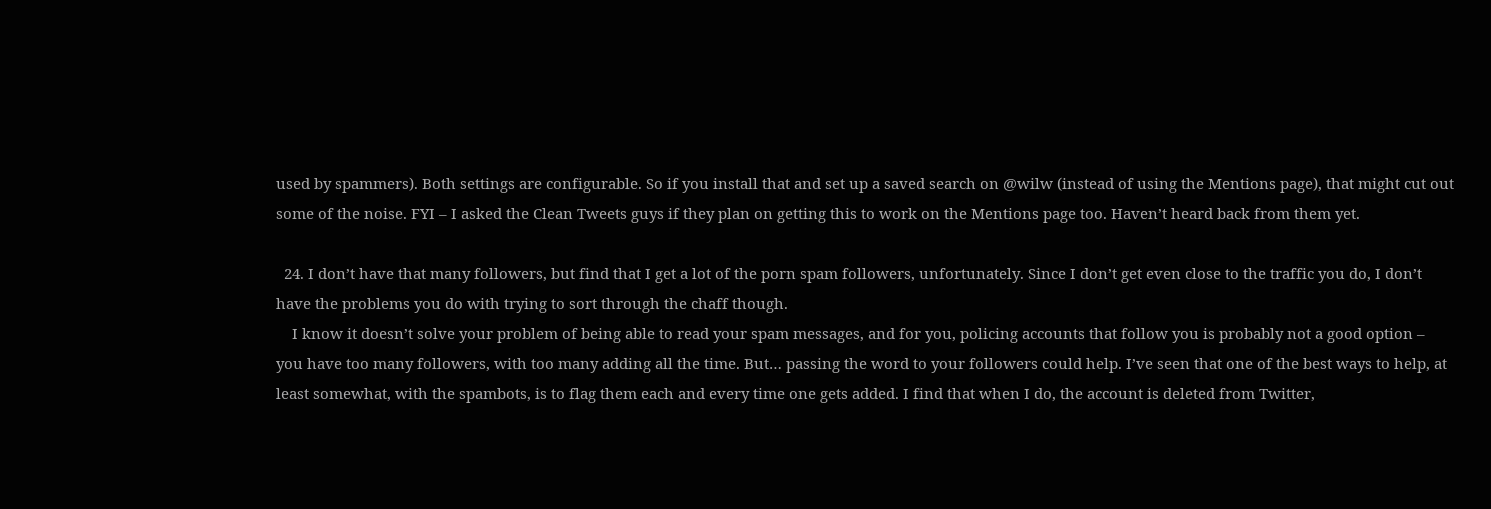used by spammers). Both settings are configurable. So if you install that and set up a saved search on @wilw (instead of using the Mentions page), that might cut out some of the noise. FYI – I asked the Clean Tweets guys if they plan on getting this to work on the Mentions page too. Haven’t heard back from them yet.

  24. I don’t have that many followers, but find that I get a lot of the porn spam followers, unfortunately. Since I don’t get even close to the traffic you do, I don’t have the problems you do with trying to sort through the chaff though.
    I know it doesn’t solve your problem of being able to read your spam messages, and for you, policing accounts that follow you is probably not a good option – you have too many followers, with too many adding all the time. But… passing the word to your followers could help. I’ve seen that one of the best ways to help, at least somewhat, with the spambots, is to flag them each and every time one gets added. I find that when I do, the account is deleted from Twitter,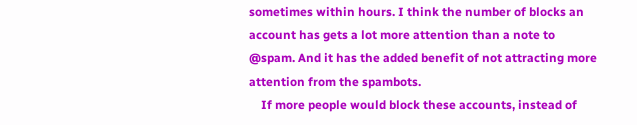sometimes within hours. I think the number of blocks an account has gets a lot more attention than a note to @spam. And it has the added benefit of not attracting more attention from the spambots.
    If more people would block these accounts, instead of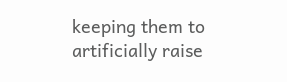keeping them to artificially raise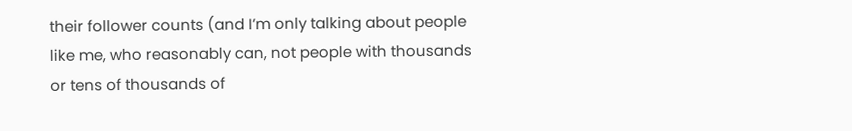their follower counts (and I’m only talking about people like me, who reasonably can, not people with thousands or tens of thousands of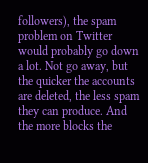followers), the spam problem on Twitter would probably go down a lot. Not go away, but the quicker the accounts are deleted, the less spam they can produce. And the more blocks the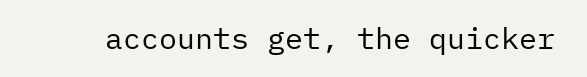accounts get, the quicker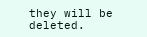they will be deleted.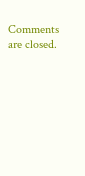Comments are closed.